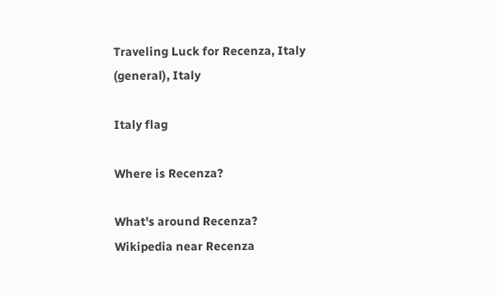Traveling Luck for Recenza, Italy (general), Italy

Italy flag

Where is Recenza?

What's around Recenza?
Wikipedia near Recenza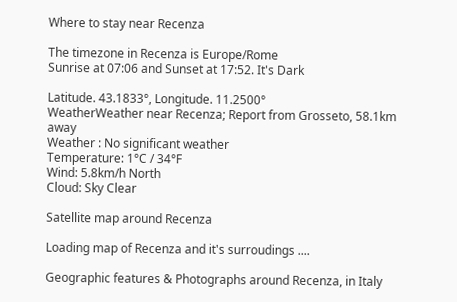Where to stay near Recenza

The timezone in Recenza is Europe/Rome
Sunrise at 07:06 and Sunset at 17:52. It's Dark

Latitude. 43.1833°, Longitude. 11.2500°
WeatherWeather near Recenza; Report from Grosseto, 58.1km away
Weather : No significant weather
Temperature: 1°C / 34°F
Wind: 5.8km/h North
Cloud: Sky Clear

Satellite map around Recenza

Loading map of Recenza and it's surroudings ....

Geographic features & Photographs around Recenza, in Italy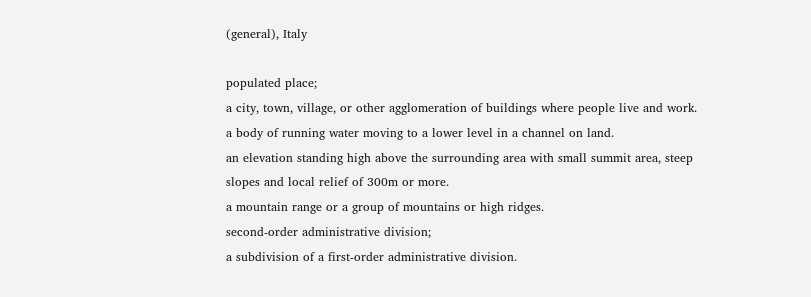(general), Italy

populated place;
a city, town, village, or other agglomeration of buildings where people live and work.
a body of running water moving to a lower level in a channel on land.
an elevation standing high above the surrounding area with small summit area, steep slopes and local relief of 300m or more.
a mountain range or a group of mountains or high ridges.
second-order administrative division;
a subdivision of a first-order administrative division.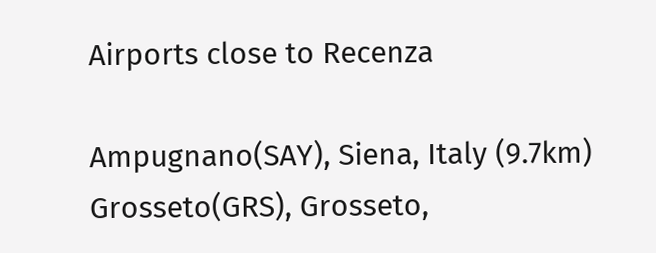Airports close to Recenza

Ampugnano(SAY), Siena, Italy (9.7km)
Grosseto(GRS), Grosseto,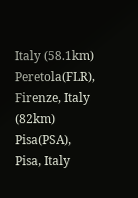Italy (58.1km)
Peretola(FLR), Firenze, Italy (82km)
Pisa(PSA), Pisa, Italy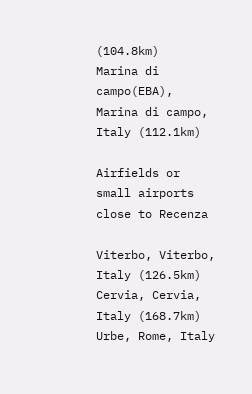(104.8km)
Marina di campo(EBA), Marina di campo, Italy (112.1km)

Airfields or small airports close to Recenza

Viterbo, Viterbo, Italy (126.5km)
Cervia, Cervia, Italy (168.7km)
Urbe, Rome, Italy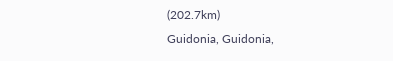(202.7km)
Guidonia, Guidonia,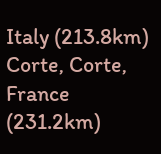Italy (213.8km)
Corte, Corte, France (231.2km)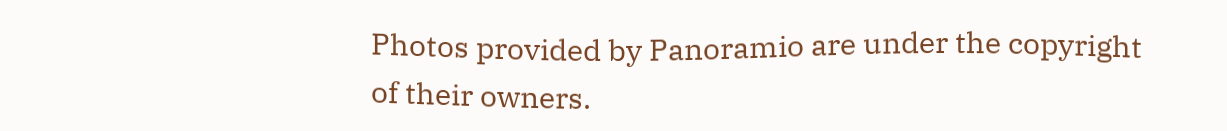Photos provided by Panoramio are under the copyright of their owners.